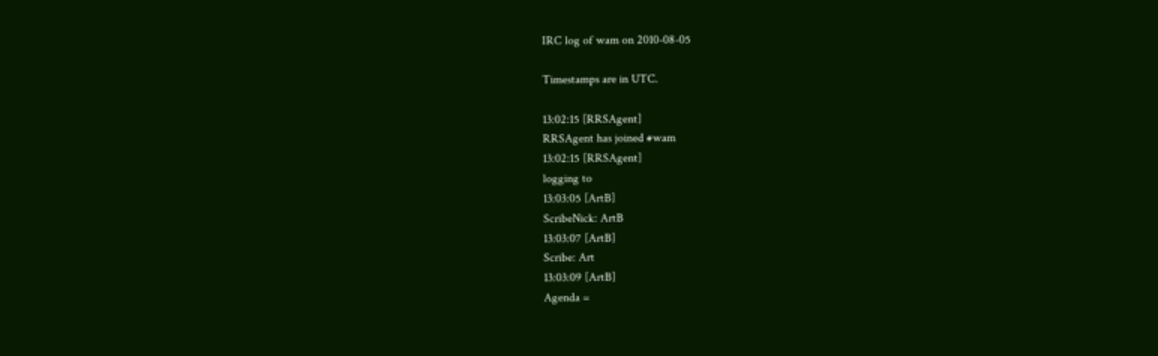IRC log of wam on 2010-08-05

Timestamps are in UTC.

13:02:15 [RRSAgent]
RRSAgent has joined #wam
13:02:15 [RRSAgent]
logging to
13:03:05 [ArtB]
ScribeNick: ArtB
13:03:07 [ArtB]
Scribe: Art
13:03:09 [ArtB]
Agenda =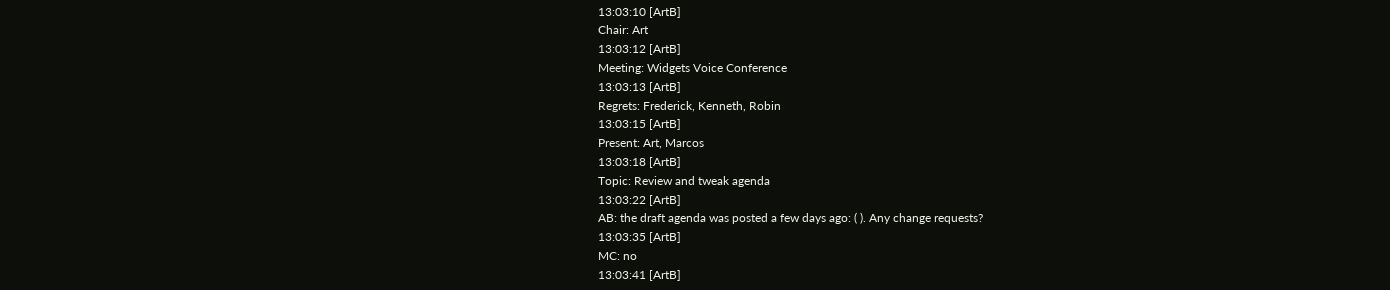13:03:10 [ArtB]
Chair: Art
13:03:12 [ArtB]
Meeting: Widgets Voice Conference
13:03:13 [ArtB]
Regrets: Frederick, Kenneth, Robin
13:03:15 [ArtB]
Present: Art, Marcos
13:03:18 [ArtB]
Topic: Review and tweak agenda
13:03:22 [ArtB]
AB: the draft agenda was posted a few days ago: ( ). Any change requests?
13:03:35 [ArtB]
MC: no
13:03:41 [ArtB]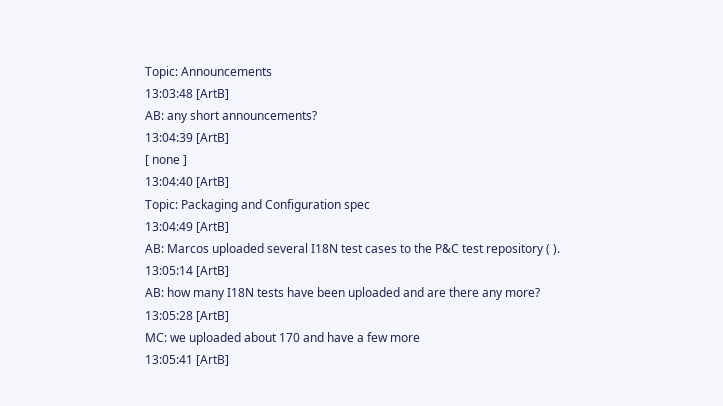Topic: Announcements
13:03:48 [ArtB]
AB: any short announcements?
13:04:39 [ArtB]
[ none ]
13:04:40 [ArtB]
Topic: Packaging and Configuration spec
13:04:49 [ArtB]
AB: Marcos uploaded several I18N test cases to the P&C test repository ( ).
13:05:14 [ArtB]
AB: how many I18N tests have been uploaded and are there any more?
13:05:28 [ArtB]
MC: we uploaded about 170 and have a few more
13:05:41 [ArtB]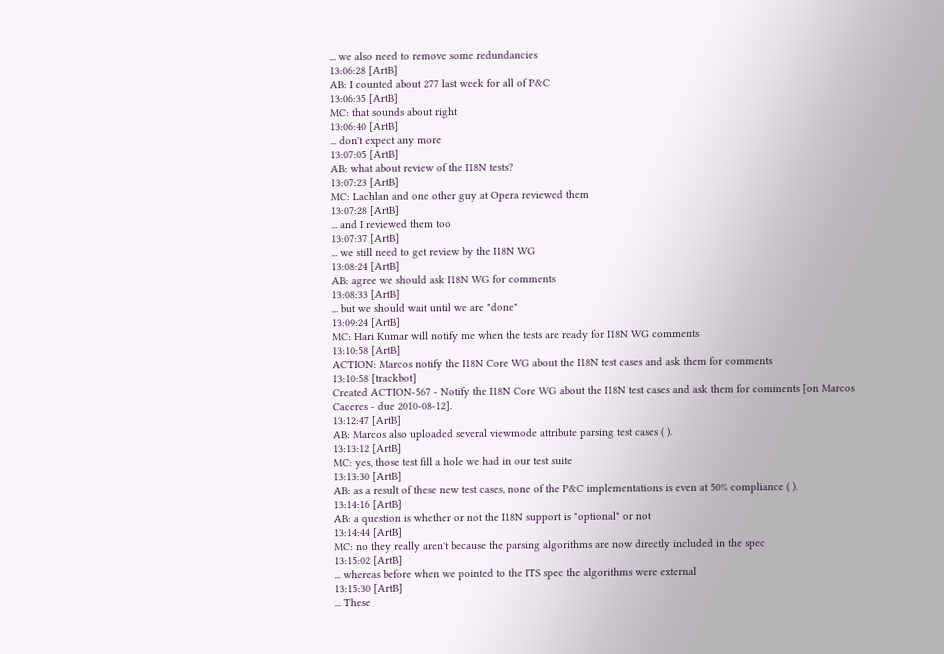... we also need to remove some redundancies
13:06:28 [ArtB]
AB: I counted about 277 last week for all of P&C
13:06:35 [ArtB]
MC: that sounds about right
13:06:40 [ArtB]
... don't expect any more
13:07:05 [ArtB]
AB: what about review of the I18N tests?
13:07:23 [ArtB]
MC: Lachlan and one other guy at Opera reviewed them
13:07:28 [ArtB]
... and I reviewed them too
13:07:37 [ArtB]
... we still need to get review by the I18N WG
13:08:24 [ArtB]
AB: agree we should ask I18N WG for comments
13:08:33 [ArtB]
... but we should wait until we are "done"
13:09:24 [ArtB]
MC: Hari Kumar will notify me when the tests are ready for I18N WG comments
13:10:58 [ArtB]
ACTION: Marcos notify the I18N Core WG about the I18N test cases and ask them for comments
13:10:58 [trackbot]
Created ACTION-567 - Notify the I18N Core WG about the I18N test cases and ask them for comments [on Marcos Caceres - due 2010-08-12].
13:12:47 [ArtB]
AB: Marcos also uploaded several viewmode attribute parsing test cases ( ).
13:13:12 [ArtB]
MC: yes, those test fill a hole we had in our test suite
13:13:30 [ArtB]
AB: as a result of these new test cases, none of the P&C implementations is even at 50% compliance ( ).
13:14:16 [ArtB]
AB: a question is whether or not the I18N support is "optional" or not
13:14:44 [ArtB]
MC: no they really aren't because the parsing algorithms are now directly included in the spec
13:15:02 [ArtB]
... whereas before when we pointed to the ITS spec the algorithms were external
13:15:30 [ArtB]
... These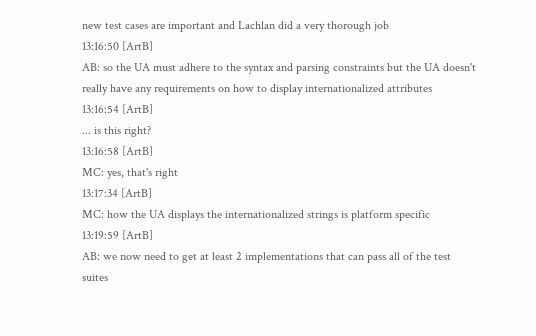new test cases are important and Lachlan did a very thorough job
13:16:50 [ArtB]
AB: so the UA must adhere to the syntax and parsing constraints but the UA doesn't really have any requirements on how to display internationalized attributes
13:16:54 [ArtB]
... is this right?
13:16:58 [ArtB]
MC: yes, that's right
13:17:34 [ArtB]
MC: how the UA displays the internationalized strings is platform specific
13:19:59 [ArtB]
AB: we now need to get at least 2 implementations that can pass all of the test suites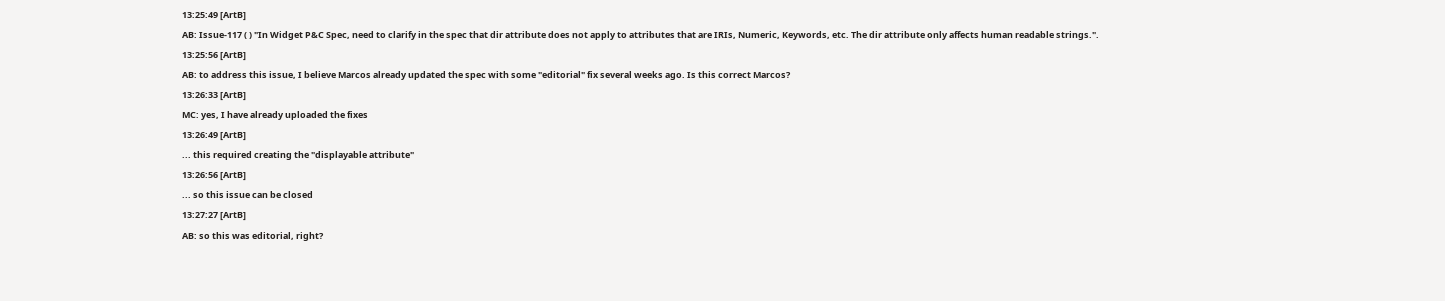13:25:49 [ArtB]
AB: Issue-117 ( ) "In Widget P&C Spec, need to clarify in the spec that dir attribute does not apply to attributes that are IRIs, Numeric, Keywords, etc. The dir attribute only affects human readable strings.".
13:25:56 [ArtB]
AB: to address this issue, I believe Marcos already updated the spec with some "editorial" fix several weeks ago. Is this correct Marcos?
13:26:33 [ArtB]
MC: yes, I have already uploaded the fixes
13:26:49 [ArtB]
... this required creating the "displayable attribute"
13:26:56 [ArtB]
... so this issue can be closed
13:27:27 [ArtB]
AB: so this was editorial, right?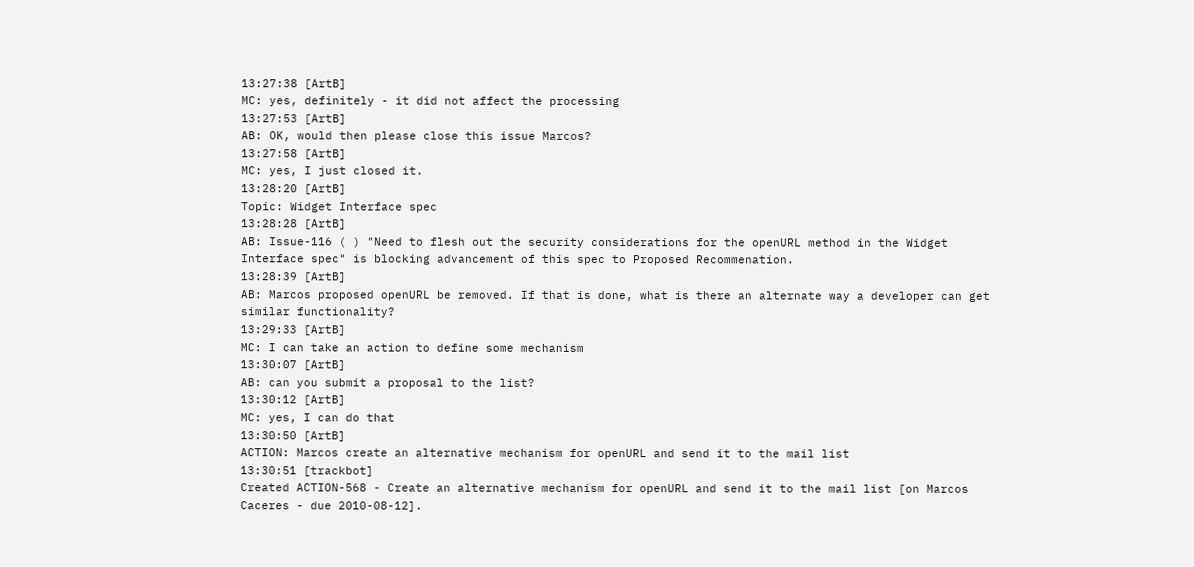13:27:38 [ArtB]
MC: yes, definitely - it did not affect the processing
13:27:53 [ArtB]
AB: OK, would then please close this issue Marcos?
13:27:58 [ArtB]
MC: yes, I just closed it.
13:28:20 [ArtB]
Topic: Widget Interface spec
13:28:28 [ArtB]
AB: Issue-116 ( ) "Need to flesh out the security considerations for the openURL method in the Widget Interface spec" is blocking advancement of this spec to Proposed Recommenation.
13:28:39 [ArtB]
AB: Marcos proposed openURL be removed. If that is done, what is there an alternate way a developer can get similar functionality?
13:29:33 [ArtB]
MC: I can take an action to define some mechanism
13:30:07 [ArtB]
AB: can you submit a proposal to the list?
13:30:12 [ArtB]
MC: yes, I can do that
13:30:50 [ArtB]
ACTION: Marcos create an alternative mechanism for openURL and send it to the mail list
13:30:51 [trackbot]
Created ACTION-568 - Create an alternative mechanism for openURL and send it to the mail list [on Marcos Caceres - due 2010-08-12].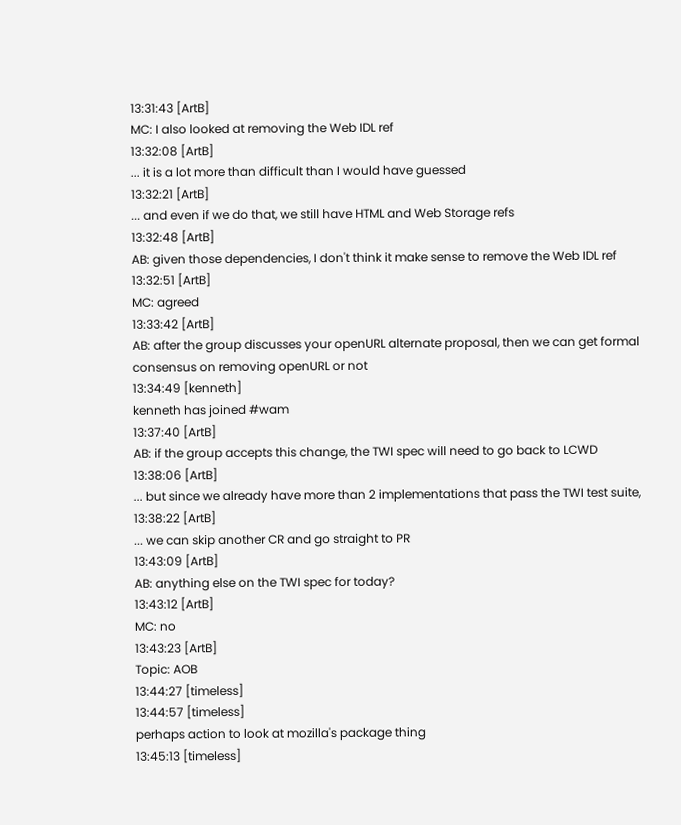13:31:43 [ArtB]
MC: I also looked at removing the Web IDL ref
13:32:08 [ArtB]
... it is a lot more than difficult than I would have guessed
13:32:21 [ArtB]
... and even if we do that, we still have HTML and Web Storage refs
13:32:48 [ArtB]
AB: given those dependencies, I don't think it make sense to remove the Web IDL ref
13:32:51 [ArtB]
MC: agreed
13:33:42 [ArtB]
AB: after the group discusses your openURL alternate proposal, then we can get formal consensus on removing openURL or not
13:34:49 [kenneth]
kenneth has joined #wam
13:37:40 [ArtB]
AB: if the group accepts this change, the TWI spec will need to go back to LCWD
13:38:06 [ArtB]
... but since we already have more than 2 implementations that pass the TWI test suite,
13:38:22 [ArtB]
... we can skip another CR and go straight to PR
13:43:09 [ArtB]
AB: anything else on the TWI spec for today?
13:43:12 [ArtB]
MC: no
13:43:23 [ArtB]
Topic: AOB
13:44:27 [timeless]
13:44:57 [timeless]
perhaps action to look at mozilla's package thing
13:45:13 [timeless]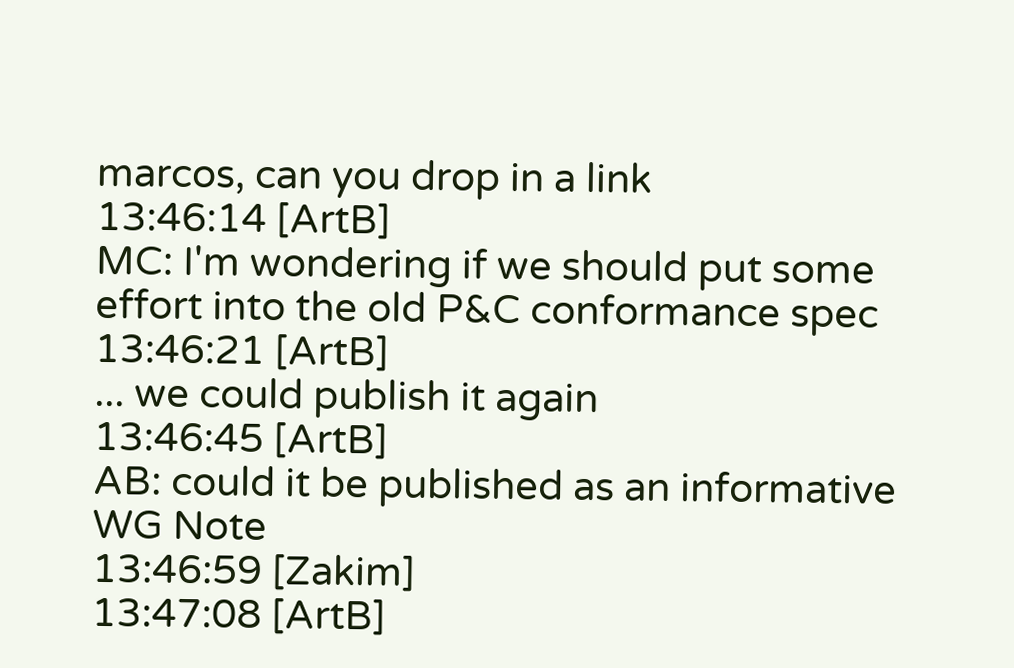marcos, can you drop in a link
13:46:14 [ArtB]
MC: I'm wondering if we should put some effort into the old P&C conformance spec
13:46:21 [ArtB]
... we could publish it again
13:46:45 [ArtB]
AB: could it be published as an informative WG Note
13:46:59 [Zakim]
13:47:08 [ArtB]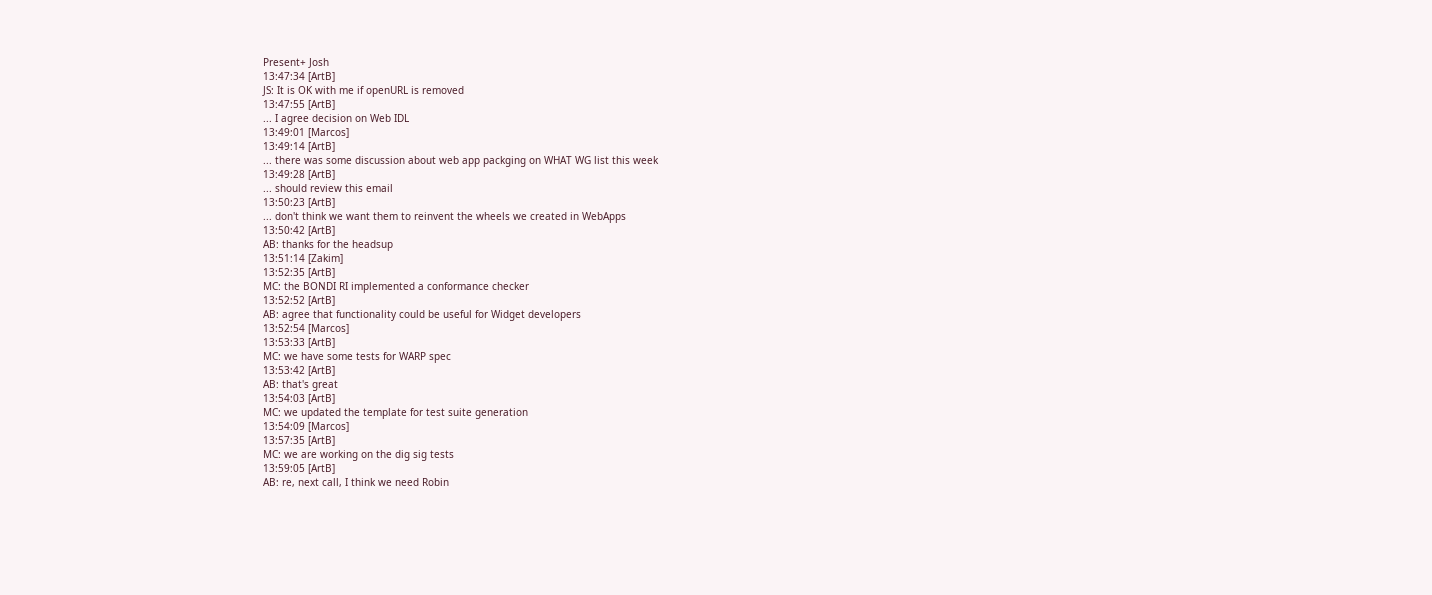Present+ Josh
13:47:34 [ArtB]
JS: It is OK with me if openURL is removed
13:47:55 [ArtB]
... I agree decision on Web IDL
13:49:01 [Marcos]
13:49:14 [ArtB]
... there was some discussion about web app packging on WHAT WG list this week
13:49:28 [ArtB]
... should review this email
13:50:23 [ArtB]
... don't think we want them to reinvent the wheels we created in WebApps
13:50:42 [ArtB]
AB: thanks for the headsup
13:51:14 [Zakim]
13:52:35 [ArtB]
MC: the BONDI RI implemented a conformance checker
13:52:52 [ArtB]
AB: agree that functionality could be useful for Widget developers
13:52:54 [Marcos]
13:53:33 [ArtB]
MC: we have some tests for WARP spec
13:53:42 [ArtB]
AB: that's great
13:54:03 [ArtB]
MC: we updated the template for test suite generation
13:54:09 [Marcos]
13:57:35 [ArtB]
MC: we are working on the dig sig tests
13:59:05 [ArtB]
AB: re, next call, I think we need Robin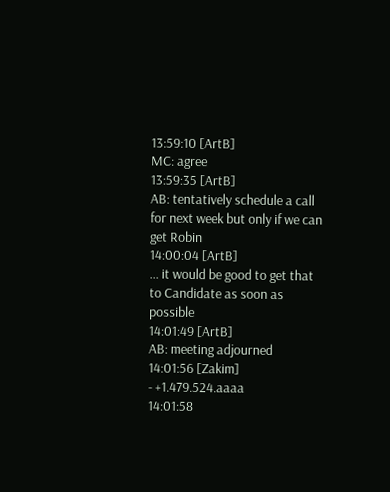13:59:10 [ArtB]
MC: agree
13:59:35 [ArtB]
AB: tentatively schedule a call for next week but only if we can get Robin
14:00:04 [ArtB]
... it would be good to get that to Candidate as soon as possible
14:01:49 [ArtB]
AB: meeting adjourned
14:01:56 [Zakim]
- +1.479.524.aaaa
14:01:58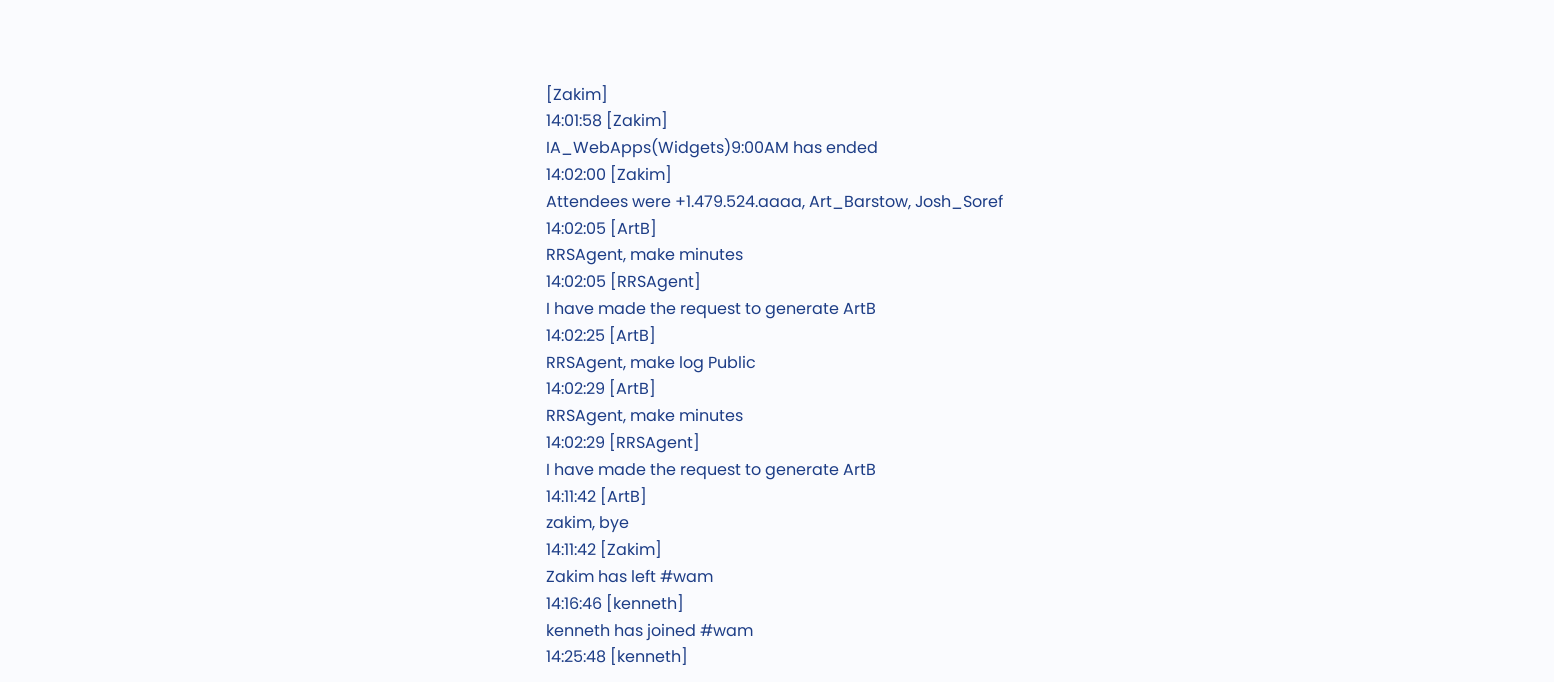[Zakim]
14:01:58 [Zakim]
IA_WebApps(Widgets)9:00AM has ended
14:02:00 [Zakim]
Attendees were +1.479.524.aaaa, Art_Barstow, Josh_Soref
14:02:05 [ArtB]
RRSAgent, make minutes
14:02:05 [RRSAgent]
I have made the request to generate ArtB
14:02:25 [ArtB]
RRSAgent, make log Public
14:02:29 [ArtB]
RRSAgent, make minutes
14:02:29 [RRSAgent]
I have made the request to generate ArtB
14:11:42 [ArtB]
zakim, bye
14:11:42 [Zakim]
Zakim has left #wam
14:16:46 [kenneth]
kenneth has joined #wam
14:25:48 [kenneth]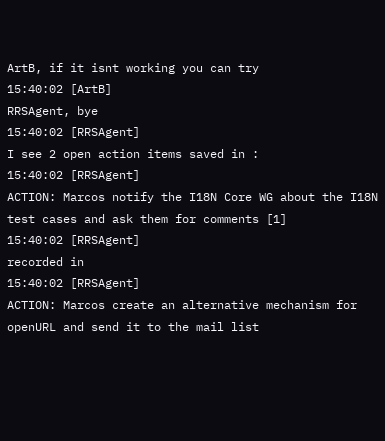ArtB, if it isnt working you can try
15:40:02 [ArtB]
RRSAgent, bye
15:40:02 [RRSAgent]
I see 2 open action items saved in :
15:40:02 [RRSAgent]
ACTION: Marcos notify the I18N Core WG about the I18N test cases and ask them for comments [1]
15:40:02 [RRSAgent]
recorded in
15:40:02 [RRSAgent]
ACTION: Marcos create an alternative mechanism for openURL and send it to the mail list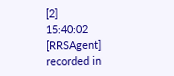[2]
15:40:02 [RRSAgent]
recorded in